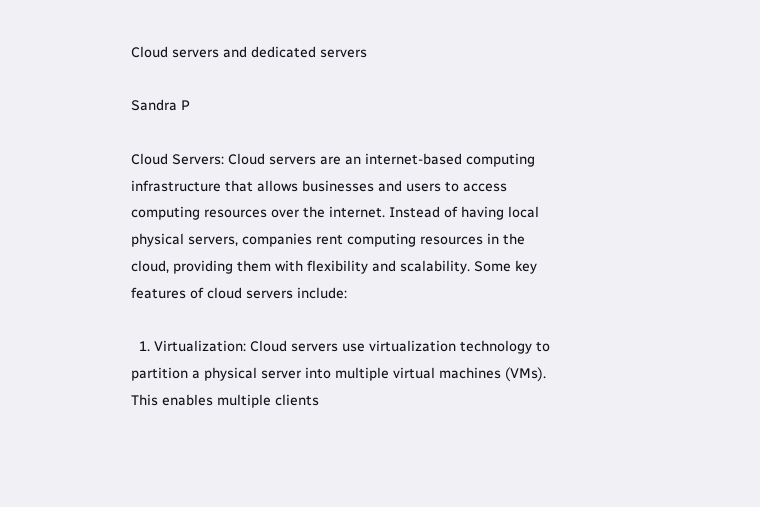Cloud servers and dedicated servers

Sandra P

Cloud Servers: Cloud servers are an internet-based computing infrastructure that allows businesses and users to access computing resources over the internet. Instead of having local physical servers, companies rent computing resources in the cloud, providing them with flexibility and scalability. Some key features of cloud servers include:

  1. Virtualization: Cloud servers use virtualization technology to partition a physical server into multiple virtual machines (VMs). This enables multiple clients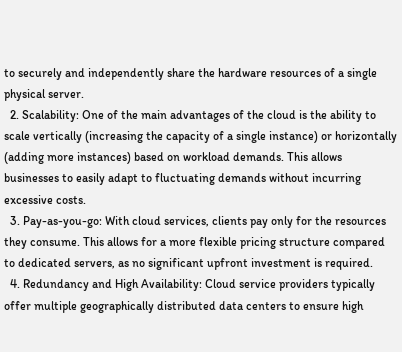to securely and independently share the hardware resources of a single physical server.
  2. Scalability: One of the main advantages of the cloud is the ability to scale vertically (increasing the capacity of a single instance) or horizontally (adding more instances) based on workload demands. This allows businesses to easily adapt to fluctuating demands without incurring excessive costs.
  3. Pay-as-you-go: With cloud services, clients pay only for the resources they consume. This allows for a more flexible pricing structure compared to dedicated servers, as no significant upfront investment is required.
  4. Redundancy and High Availability: Cloud service providers typically offer multiple geographically distributed data centers to ensure high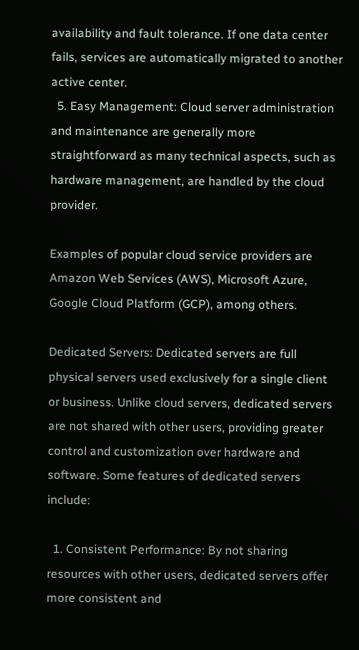availability and fault tolerance. If one data center fails, services are automatically migrated to another active center.
  5. Easy Management: Cloud server administration and maintenance are generally more straightforward as many technical aspects, such as hardware management, are handled by the cloud provider.

Examples of popular cloud service providers are Amazon Web Services (AWS), Microsoft Azure, Google Cloud Platform (GCP), among others.

Dedicated Servers: Dedicated servers are full physical servers used exclusively for a single client or business. Unlike cloud servers, dedicated servers are not shared with other users, providing greater control and customization over hardware and software. Some features of dedicated servers include:

  1. Consistent Performance: By not sharing resources with other users, dedicated servers offer more consistent and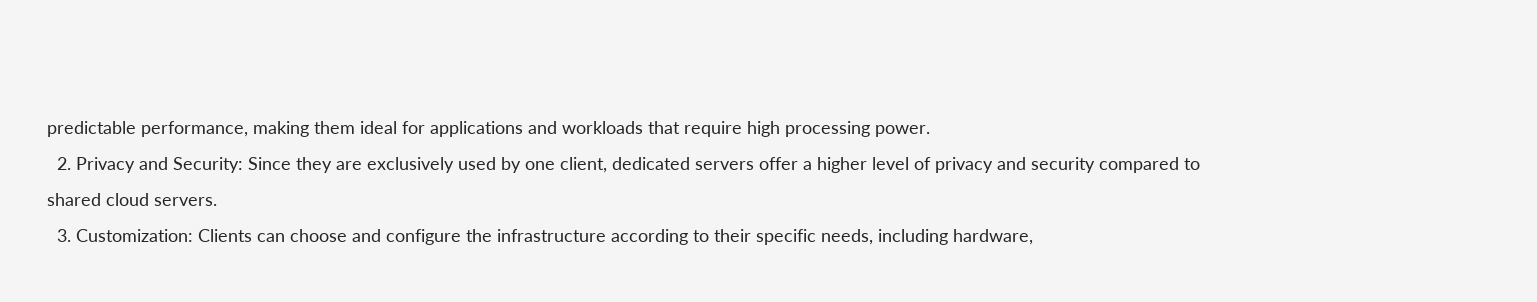predictable performance, making them ideal for applications and workloads that require high processing power.
  2. Privacy and Security: Since they are exclusively used by one client, dedicated servers offer a higher level of privacy and security compared to shared cloud servers.
  3. Customization: Clients can choose and configure the infrastructure according to their specific needs, including hardware,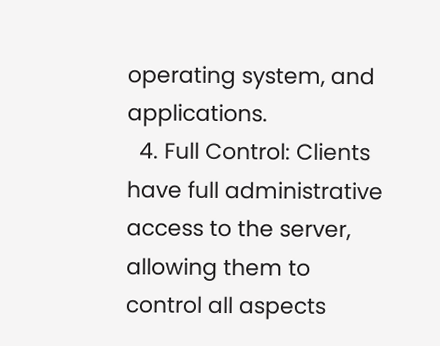operating system, and applications.
  4. Full Control: Clients have full administrative access to the server, allowing them to control all aspects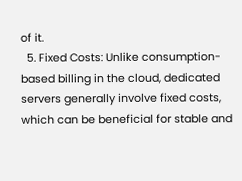of it.
  5. Fixed Costs: Unlike consumption-based billing in the cloud, dedicated servers generally involve fixed costs, which can be beneficial for stable and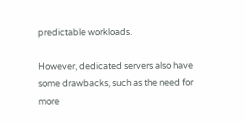predictable workloads.

However, dedicated servers also have some drawbacks, such as the need for more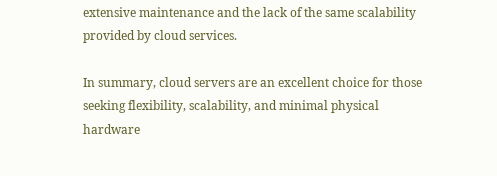extensive maintenance and the lack of the same scalability provided by cloud services.

In summary, cloud servers are an excellent choice for those seeking flexibility, scalability, and minimal physical hardware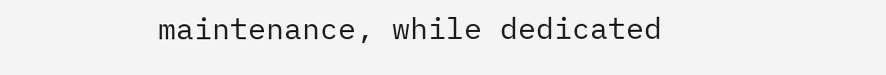maintenance, while dedicated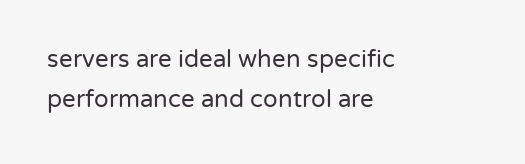servers are ideal when specific performance and control are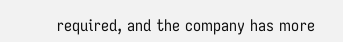required, and the company has more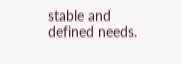stable and defined needs.